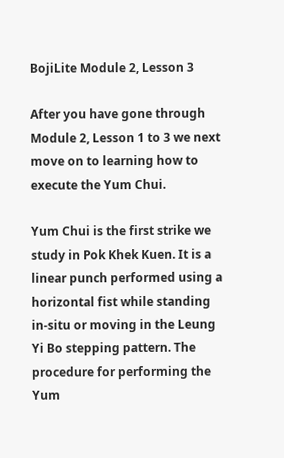BojiLite Module 2, Lesson 3

After you have gone through Module 2, Lesson 1 to 3 we next move on to learning how to execute the Yum Chui.

Yum Chui is the first strike we study in Pok Khek Kuen. It is a linear punch performed using a horizontal fist while standing in-situ or moving in the Leung Yi Bo stepping pattern. The procedure for performing the Yum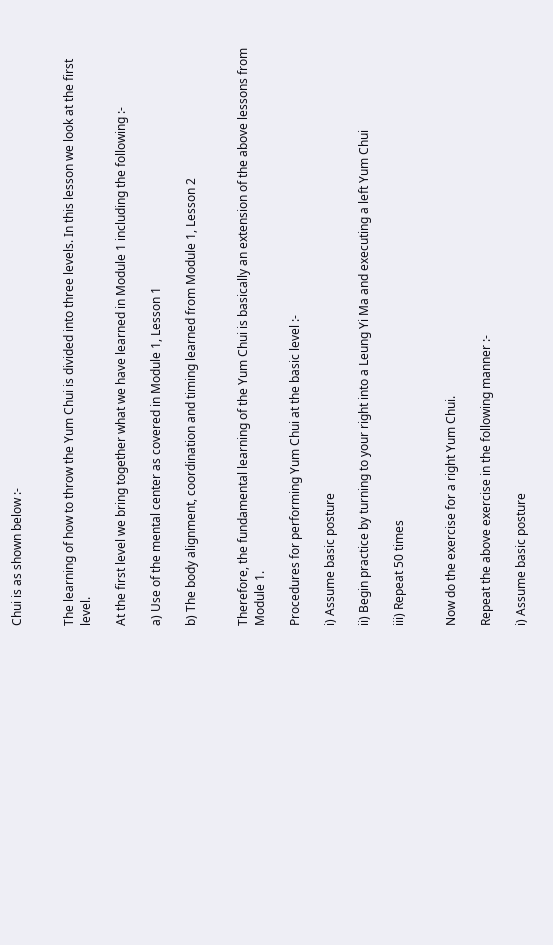Chui is as shown below :-


The learning of how to throw the Yum Chui is divided into three levels. In this lesson we look at the first level.

At the first level we bring together what we have learned in Module 1 including the following :-

a) Use of the mental center as covered in Module 1, Lesson 1

b) The body alignment, coordination and timing learned from Module 1, Lesson 2


Therefore, the fundamental learning of the Yum Chui is basically an extension of the above lessons from Module 1.

Procedures for performing Yum Chui at the basic level :-

i) Assume basic posture

ii) Begin practice by turning to your right into a Leung Yi Ma and executing a left Yum Chui

iii) Repeat 50 times


Now do the exercise for a right Yum Chui.

Repeat the above exercise in the following manner :-

i) Assume basic posture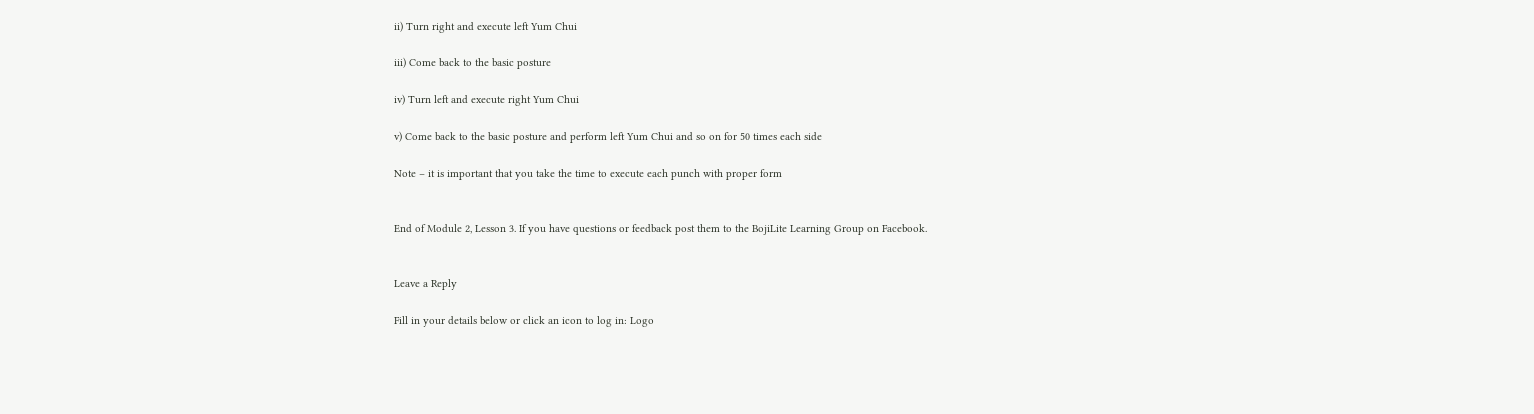ii) Turn right and execute left Yum Chui

iii) Come back to the basic posture

iv) Turn left and execute right Yum Chui

v) Come back to the basic posture and perform left Yum Chui and so on for 50 times each side

Note – it is important that you take the time to execute each punch with proper form


End of Module 2, Lesson 3. If you have questions or feedback post them to the BojiLite Learning Group on Facebook.


Leave a Reply

Fill in your details below or click an icon to log in: Logo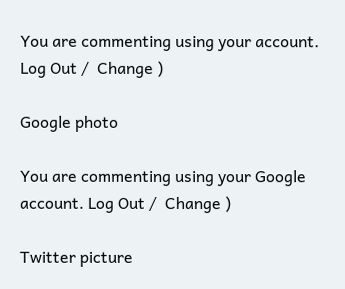You are commenting using your account. Log Out /  Change )

Google photo

You are commenting using your Google account. Log Out /  Change )

Twitter picture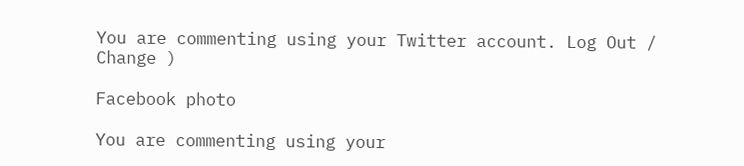You are commenting using your Twitter account. Log Out /  Change )

Facebook photo

You are commenting using your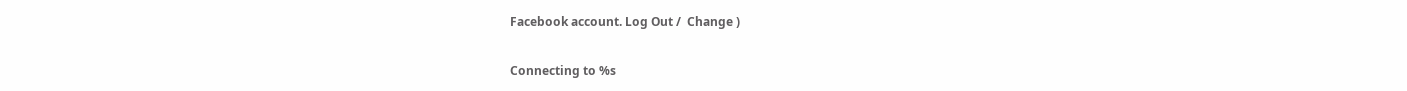Facebook account. Log Out /  Change )

Connecting to %s